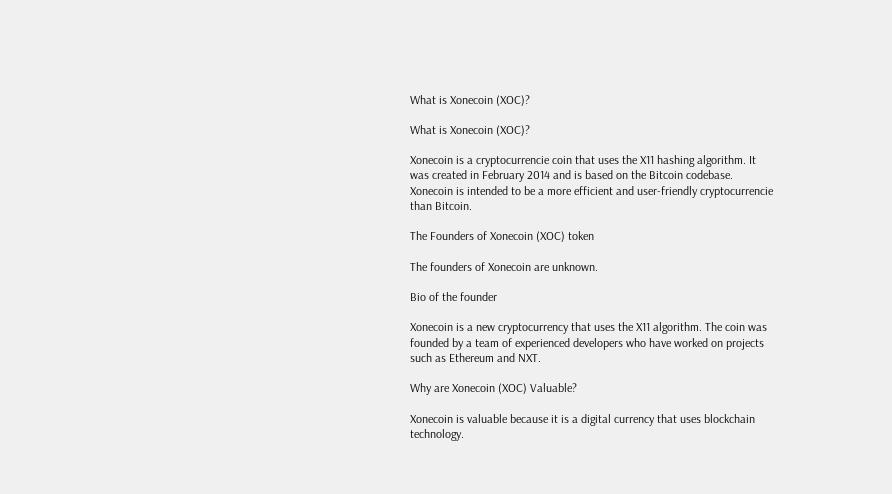What is Xonecoin (XOC)?

What is Xonecoin (XOC)?

Xonecoin is a cryptocurrencie coin that uses the X11 hashing algorithm. It was created in February 2014 and is based on the Bitcoin codebase. Xonecoin is intended to be a more efficient and user-friendly cryptocurrencie than Bitcoin.

The Founders of Xonecoin (XOC) token

The founders of Xonecoin are unknown.

Bio of the founder

Xonecoin is a new cryptocurrency that uses the X11 algorithm. The coin was founded by a team of experienced developers who have worked on projects such as Ethereum and NXT.

Why are Xonecoin (XOC) Valuable?

Xonecoin is valuable because it is a digital currency that uses blockchain technology.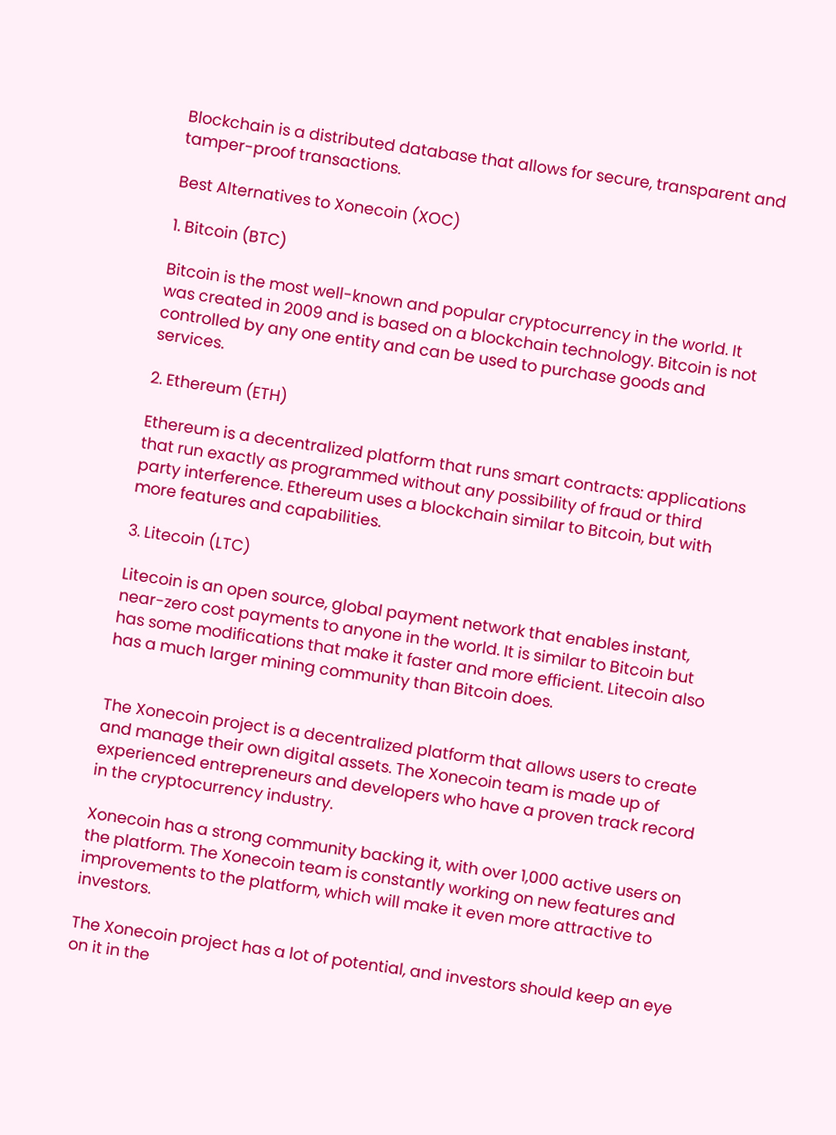Blockchain is a distributed database that allows for secure, transparent and tamper-proof transactions.

Best Alternatives to Xonecoin (XOC)

1. Bitcoin (BTC)

Bitcoin is the most well-known and popular cryptocurrency in the world. It was created in 2009 and is based on a blockchain technology. Bitcoin is not controlled by any one entity and can be used to purchase goods and services.

2. Ethereum (ETH)

Ethereum is a decentralized platform that runs smart contracts: applications that run exactly as programmed without any possibility of fraud or third party interference. Ethereum uses a blockchain similar to Bitcoin, but with more features and capabilities.

3. Litecoin (LTC)

Litecoin is an open source, global payment network that enables instant, near-zero cost payments to anyone in the world. It is similar to Bitcoin but has some modifications that make it faster and more efficient. Litecoin also has a much larger mining community than Bitcoin does.


The Xonecoin project is a decentralized platform that allows users to create and manage their own digital assets. The Xonecoin team is made up of experienced entrepreneurs and developers who have a proven track record in the cryptocurrency industry.

Xonecoin has a strong community backing it, with over 1,000 active users on the platform. The Xonecoin team is constantly working on new features and improvements to the platform, which will make it even more attractive to investors.

The Xonecoin project has a lot of potential, and investors should keep an eye on it in the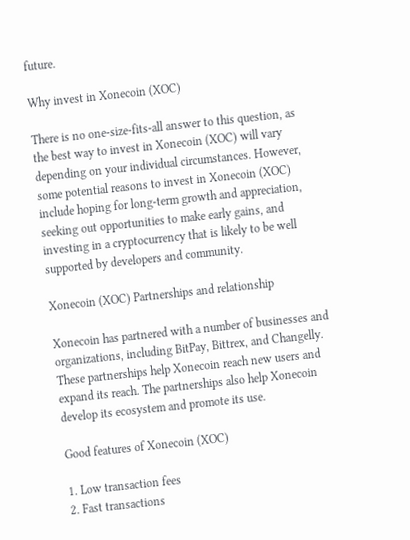future.

Why invest in Xonecoin (XOC)

There is no one-size-fits-all answer to this question, as the best way to invest in Xonecoin (XOC) will vary depending on your individual circumstances. However, some potential reasons to invest in Xonecoin (XOC) include hoping for long-term growth and appreciation, seeking out opportunities to make early gains, and investing in a cryptocurrency that is likely to be well supported by developers and community.

Xonecoin (XOC) Partnerships and relationship

Xonecoin has partnered with a number of businesses and organizations, including BitPay, Bittrex, and Changelly. These partnerships help Xonecoin reach new users and expand its reach. The partnerships also help Xonecoin develop its ecosystem and promote its use.

Good features of Xonecoin (XOC)

1. Low transaction fees
2. Fast transactions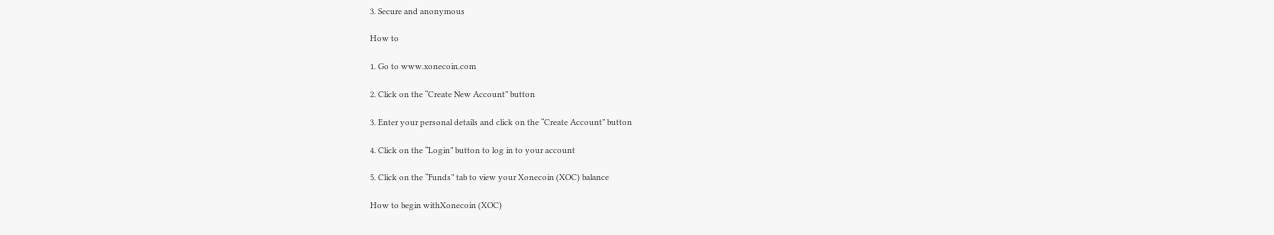3. Secure and anonymous

How to

1. Go to www.xonecoin.com

2. Click on the “Create New Account” button

3. Enter your personal details and click on the “Create Account” button

4. Click on the “Login” button to log in to your account

5. Click on the “Funds” tab to view your Xonecoin (XOC) balance

How to begin withXonecoin (XOC)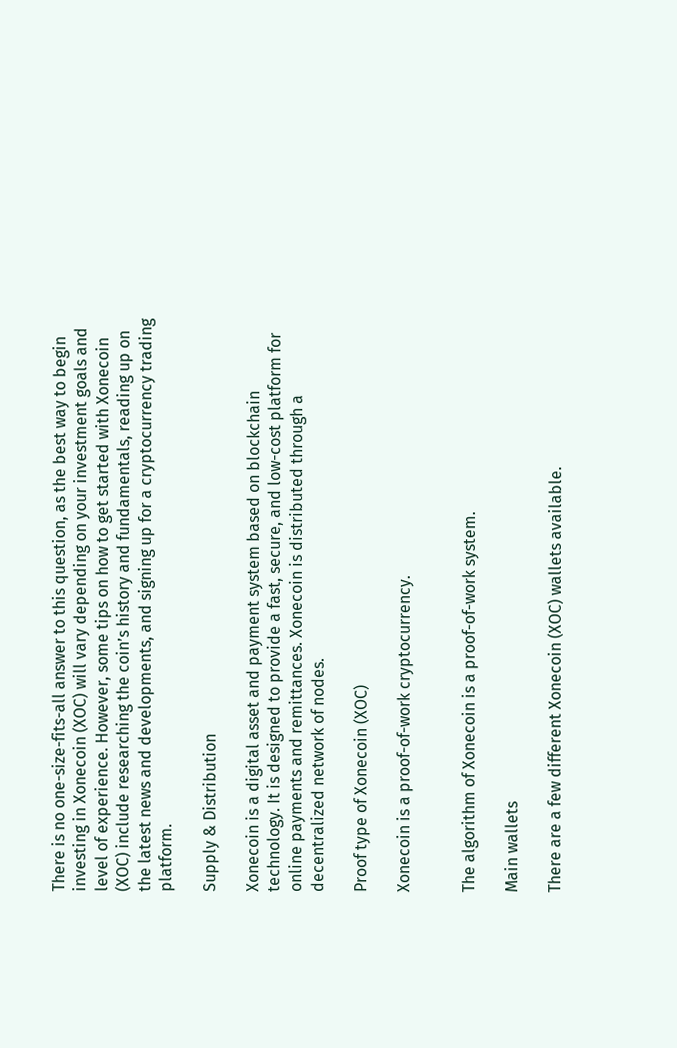There is no one-size-fits-all answer to this question, as the best way to begin investing in Xonecoin (XOC) will vary depending on your investment goals and level of experience. However, some tips on how to get started with Xonecoin (XOC) include researching the coin’s history and fundamentals, reading up on the latest news and developments, and signing up for a cryptocurrency trading platform.

Supply & Distribution

Xonecoin is a digital asset and payment system based on blockchain technology. It is designed to provide a fast, secure, and low-cost platform for online payments and remittances. Xonecoin is distributed through a decentralized network of nodes.

Proof type of Xonecoin (XOC)

Xonecoin is a proof-of-work cryptocurrency.


The algorithm of Xonecoin is a proof-of-work system.

Main wallets

There are a few different Xonecoin (XOC) wallets available.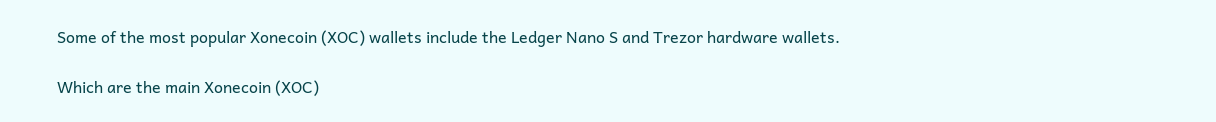Some of the most popular Xonecoin (XOC) wallets include the Ledger Nano S and Trezor hardware wallets.

Which are the main Xonecoin (XOC)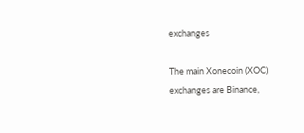exchanges

The main Xonecoin (XOC) exchanges are Binance,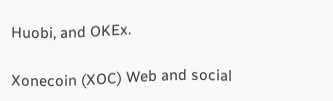Huobi, and OKEx.

Xonecoin (XOC) Web and social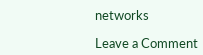networks

Leave a Comment